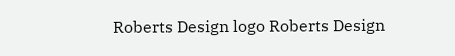Roberts Design logo Roberts Design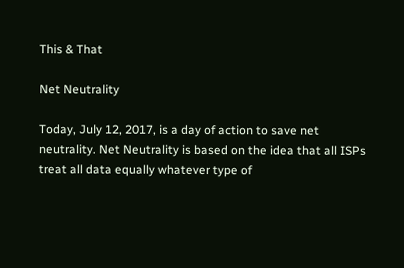This & That

Net Neutrality

Today, July 12, 2017, is a day of action to save net neutrality. Net Neutrality is based on the idea that all ISPs treat all data equally whatever type of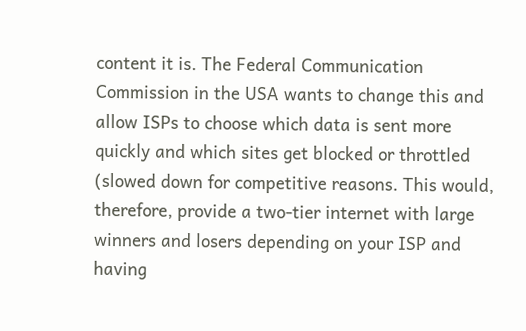content it is. The Federal Communication Commission in the USA wants to change this and allow ISPs to choose which data is sent more quickly and which sites get blocked or throttled (slowed down for competitive reasons. This would, therefore, provide a two-tier internet with large winners and losers depending on your ISP and having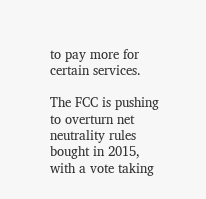to pay more for certain services.

The FCC is pushing to overturn net neutrality rules bought in 2015, with a vote taking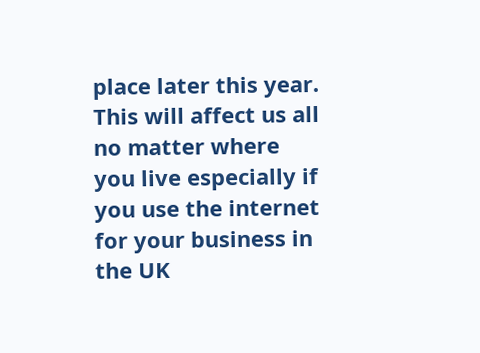place later this year. This will affect us all no matter where you live especially if you use the internet for your business in the UK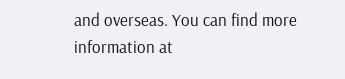and overseas. You can find more information at